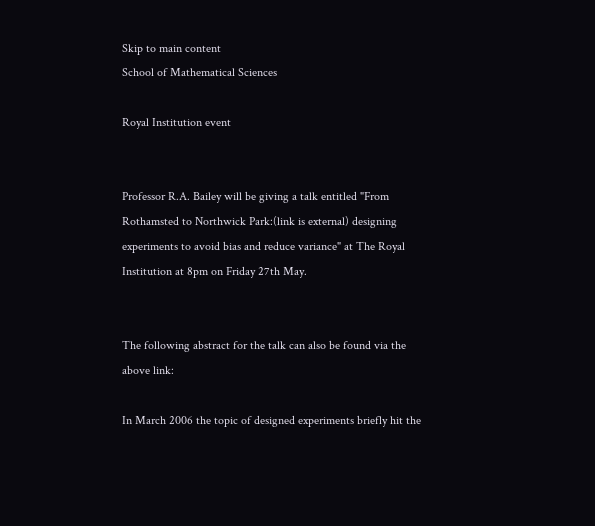Skip to main content
School of Mathematical Sciences

Royal Institution event


Professor R.A. Bailey will be giving a talk entitled "From Rothamsted to Northwick Park:(link is external) designing experiments to avoid bias and reduce variance" at The Royal Institution at 8pm on Friday 27th May.


The following abstract for the talk can also be found via the above link:

In March 2006 the topic of designed experiments briefly hit the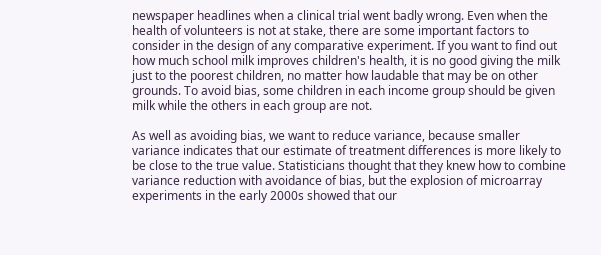newspaper headlines when a clinical trial went badly wrong. Even when the health of volunteers is not at stake, there are some important factors to consider in the design of any comparative experiment. If you want to find out how much school milk improves children's health, it is no good giving the milk just to the poorest children, no matter how laudable that may be on other grounds. To avoid bias, some children in each income group should be given milk while the others in each group are not.

As well as avoiding bias, we want to reduce variance, because smaller variance indicates that our estimate of treatment differences is more likely to be close to the true value. Statisticians thought that they knew how to combine variance reduction with avoidance of bias, but the explosion of microarray experiments in the early 2000s showed that our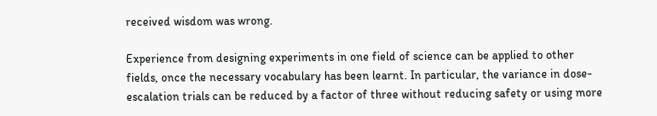received wisdom was wrong.

Experience from designing experiments in one field of science can be applied to other fields, once the necessary vocabulary has been learnt. In particular, the variance in dose-escalation trials can be reduced by a factor of three without reducing safety or using more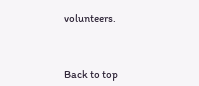volunteers.



Back to top